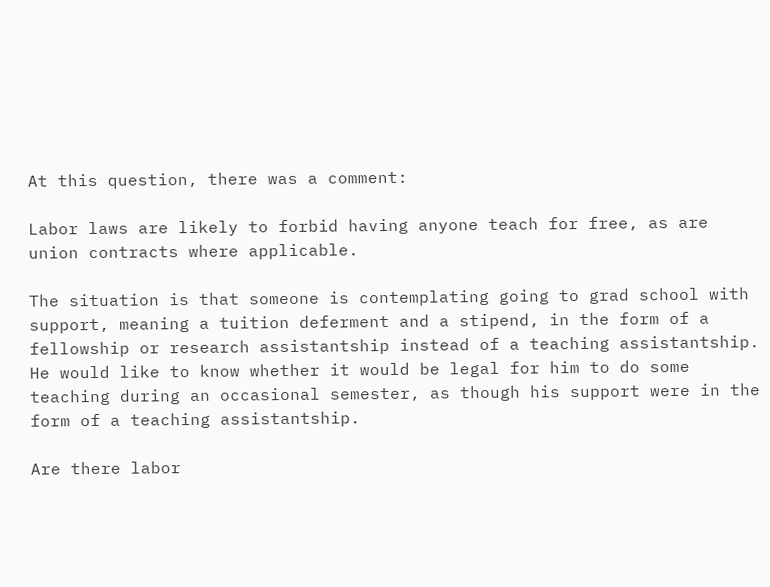At this question, there was a comment:

Labor laws are likely to forbid having anyone teach for free, as are union contracts where applicable.

The situation is that someone is contemplating going to grad school with support, meaning a tuition deferment and a stipend, in the form of a fellowship or research assistantship instead of a teaching assistantship. He would like to know whether it would be legal for him to do some teaching during an occasional semester, as though his support were in the form of a teaching assistantship.

Are there labor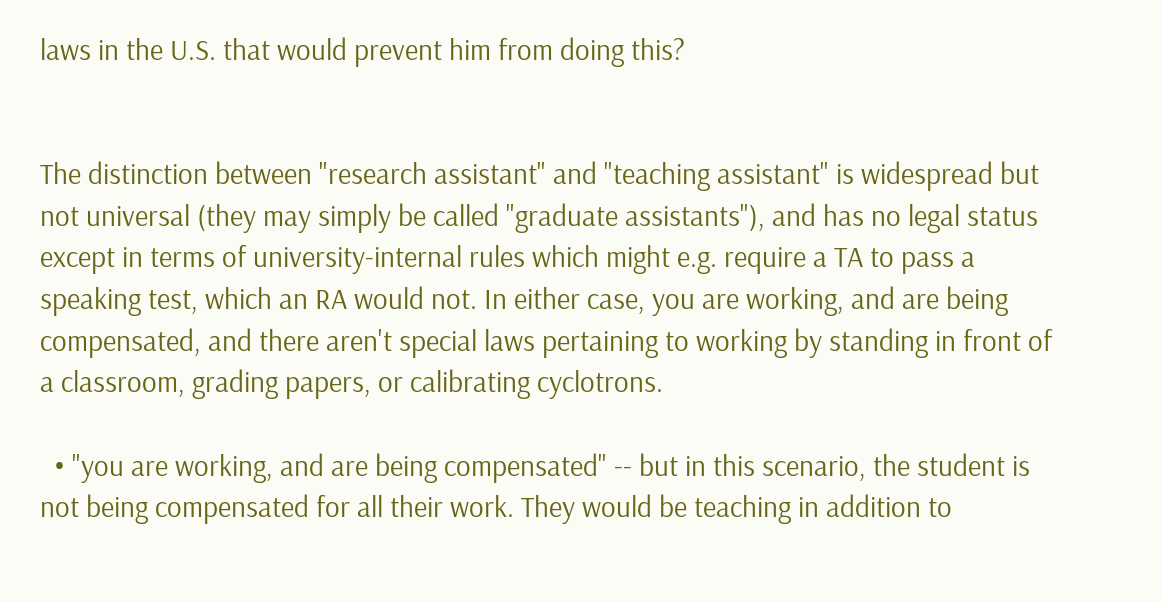laws in the U.S. that would prevent him from doing this?


The distinction between "research assistant" and "teaching assistant" is widespread but not universal (they may simply be called "graduate assistants"), and has no legal status except in terms of university-internal rules which might e.g. require a TA to pass a speaking test, which an RA would not. In either case, you are working, and are being compensated, and there aren't special laws pertaining to working by standing in front of a classroom, grading papers, or calibrating cyclotrons.

  • "you are working, and are being compensated" -- but in this scenario, the student is not being compensated for all their work. They would be teaching in addition to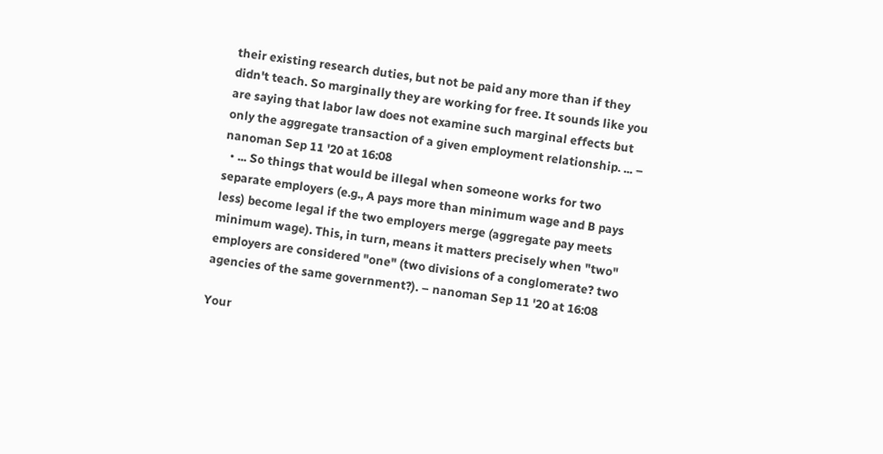their existing research duties, but not be paid any more than if they didn't teach. So marginally they are working for free. It sounds like you are saying that labor law does not examine such marginal effects but only the aggregate transaction of a given employment relationship. ... – nanoman Sep 11 '20 at 16:08
  • ... So things that would be illegal when someone works for two separate employers (e.g., A pays more than minimum wage and B pays less) become legal if the two employers merge (aggregate pay meets minimum wage). This, in turn, means it matters precisely when "two" employers are considered "one" (two divisions of a conglomerate? two agencies of the same government?). – nanoman Sep 11 '20 at 16:08

Your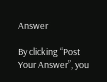Answer

By clicking “Post Your Answer”, you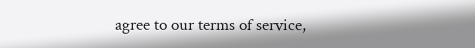agree to our terms of service,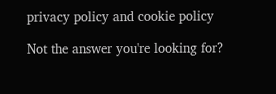privacy policy and cookie policy

Not the answer you're looking for?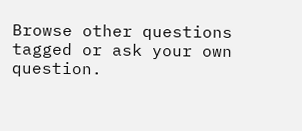Browse other questions tagged or ask your own question.